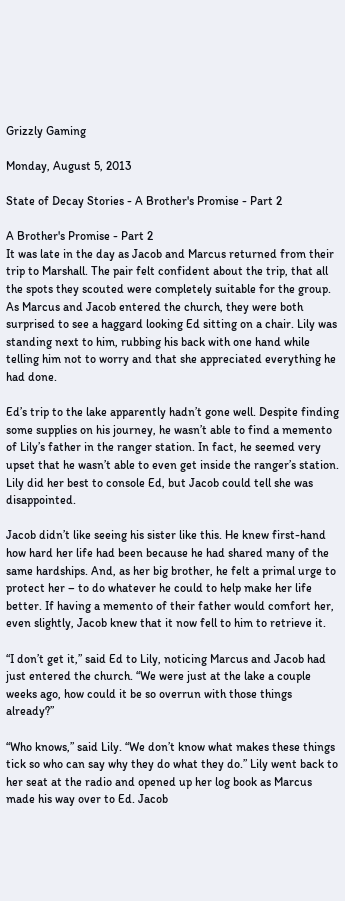Grizzly Gaming

Monday, August 5, 2013

State of Decay Stories - A Brother's Promise - Part 2

A Brother's Promise - Part 2
It was late in the day as Jacob and Marcus returned from their trip to Marshall. The pair felt confident about the trip, that all the spots they scouted were completely suitable for the group. As Marcus and Jacob entered the church, they were both surprised to see a haggard looking Ed sitting on a chair. Lily was standing next to him, rubbing his back with one hand while telling him not to worry and that she appreciated everything he had done.

Ed’s trip to the lake apparently hadn’t gone well. Despite finding some supplies on his journey, he wasn’t able to find a memento of Lily’s father in the ranger station. In fact, he seemed very upset that he wasn’t able to even get inside the ranger’s station. Lily did her best to console Ed, but Jacob could tell she was disappointed.

Jacob didn’t like seeing his sister like this. He knew first-hand how hard her life had been because he had shared many of the same hardships. And, as her big brother, he felt a primal urge to protect her – to do whatever he could to help make her life better. If having a memento of their father would comfort her, even slightly, Jacob knew that it now fell to him to retrieve it.

“I don’t get it,” said Ed to Lily, noticing Marcus and Jacob had just entered the church. “We were just at the lake a couple weeks ago, how could it be so overrun with those things already?”

“Who knows,” said Lily. “We don’t know what makes these things tick so who can say why they do what they do.” Lily went back to her seat at the radio and opened up her log book as Marcus made his way over to Ed. Jacob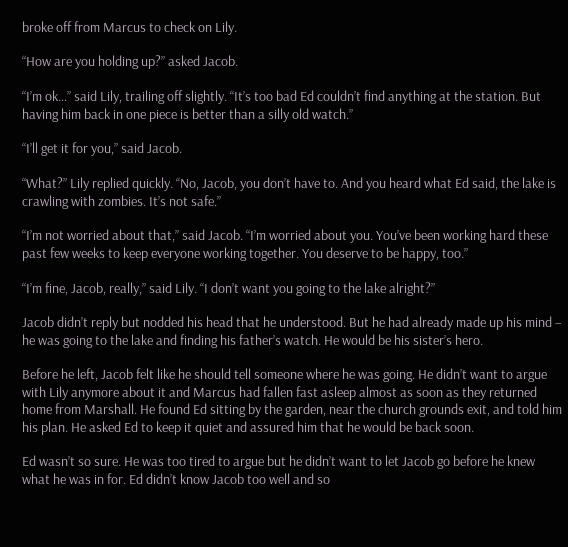broke off from Marcus to check on Lily.

“How are you holding up?” asked Jacob.

“I’m ok…” said Lily, trailing off slightly. “It’s too bad Ed couldn’t find anything at the station. But having him back in one piece is better than a silly old watch.”

“I’ll get it for you,” said Jacob.

“What?” Lily replied quickly. “No, Jacob, you don’t have to. And you heard what Ed said, the lake is crawling with zombies. It’s not safe.”

“I’m not worried about that,” said Jacob. “I’m worried about you. You’ve been working hard these past few weeks to keep everyone working together. You deserve to be happy, too.”

“I’m fine, Jacob, really,” said Lily. “I don’t want you going to the lake alright?”

Jacob didn’t reply but nodded his head that he understood. But he had already made up his mind – he was going to the lake and finding his father’s watch. He would be his sister’s hero.

Before he left, Jacob felt like he should tell someone where he was going. He didn’t want to argue with Lily anymore about it and Marcus had fallen fast asleep almost as soon as they returned home from Marshall. He found Ed sitting by the garden, near the church grounds exit, and told him his plan. He asked Ed to keep it quiet and assured him that he would be back soon.

Ed wasn’t so sure. He was too tired to argue but he didn’t want to let Jacob go before he knew what he was in for. Ed didn’t know Jacob too well and so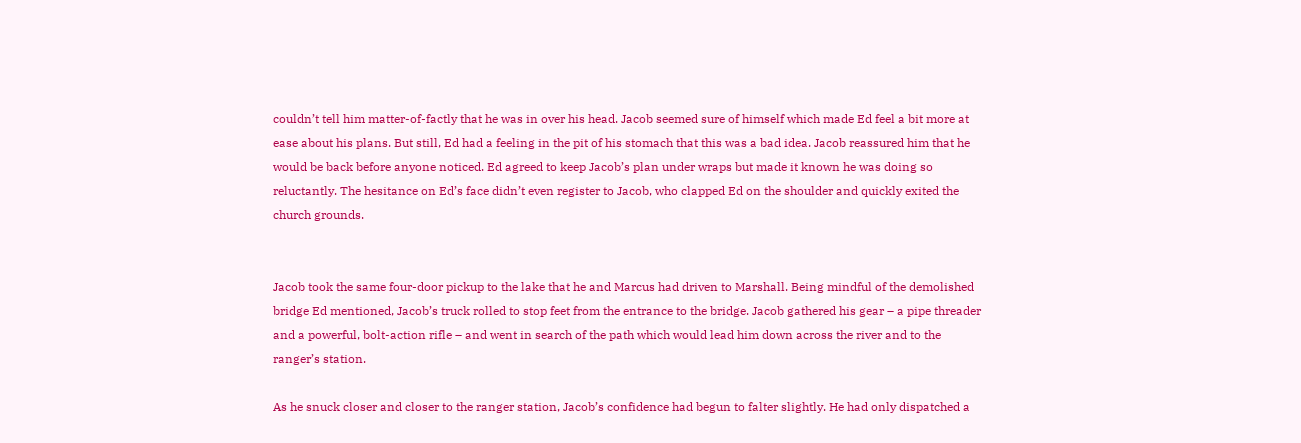couldn’t tell him matter-of-factly that he was in over his head. Jacob seemed sure of himself which made Ed feel a bit more at ease about his plans. But still, Ed had a feeling in the pit of his stomach that this was a bad idea. Jacob reassured him that he would be back before anyone noticed. Ed agreed to keep Jacob’s plan under wraps but made it known he was doing so reluctantly. The hesitance on Ed’s face didn’t even register to Jacob, who clapped Ed on the shoulder and quickly exited the church grounds.


Jacob took the same four-door pickup to the lake that he and Marcus had driven to Marshall. Being mindful of the demolished bridge Ed mentioned, Jacob’s truck rolled to stop feet from the entrance to the bridge. Jacob gathered his gear – a pipe threader and a powerful, bolt-action rifle – and went in search of the path which would lead him down across the river and to the ranger’s station.

As he snuck closer and closer to the ranger station, Jacob’s confidence had begun to falter slightly. He had only dispatched a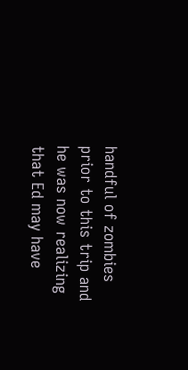handful of zombies prior to this trip and he was now realizing that Ed may have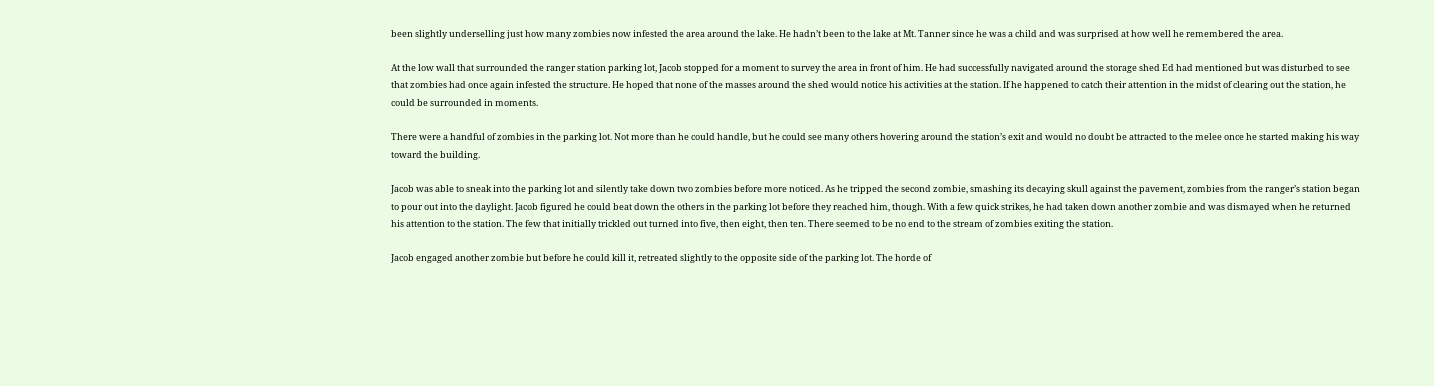been slightly underselling just how many zombies now infested the area around the lake. He hadn’t been to the lake at Mt. Tanner since he was a child and was surprised at how well he remembered the area.

At the low wall that surrounded the ranger station parking lot, Jacob stopped for a moment to survey the area in front of him. He had successfully navigated around the storage shed Ed had mentioned but was disturbed to see that zombies had once again infested the structure. He hoped that none of the masses around the shed would notice his activities at the station. If he happened to catch their attention in the midst of clearing out the station, he could be surrounded in moments.

There were a handful of zombies in the parking lot. Not more than he could handle, but he could see many others hovering around the station’s exit and would no doubt be attracted to the melee once he started making his way toward the building.

Jacob was able to sneak into the parking lot and silently take down two zombies before more noticed. As he tripped the second zombie, smashing its decaying skull against the pavement, zombies from the ranger’s station began to pour out into the daylight. Jacob figured he could beat down the others in the parking lot before they reached him, though. With a few quick strikes, he had taken down another zombie and was dismayed when he returned his attention to the station. The few that initially trickled out turned into five, then eight, then ten. There seemed to be no end to the stream of zombies exiting the station.

Jacob engaged another zombie but before he could kill it, retreated slightly to the opposite side of the parking lot. The horde of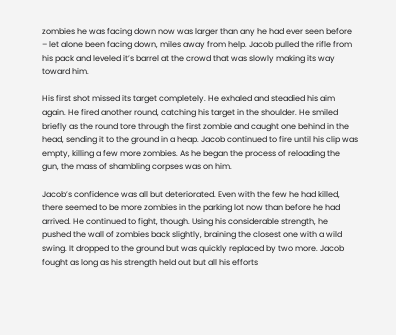zombies he was facing down now was larger than any he had ever seen before – let alone been facing down, miles away from help. Jacob pulled the rifle from his pack and leveled it’s barrel at the crowd that was slowly making its way toward him.

His first shot missed its target completely. He exhaled and steadied his aim again. He fired another round, catching his target in the shoulder. He smiled briefly as the round tore through the first zombie and caught one behind in the head, sending it to the ground in a heap. Jacob continued to fire until his clip was empty, killing a few more zombies. As he began the process of reloading the gun, the mass of shambling corpses was on him.

Jacob’s confidence was all but deteriorated. Even with the few he had killed, there seemed to be more zombies in the parking lot now than before he had arrived. He continued to fight, though. Using his considerable strength, he pushed the wall of zombies back slightly, braining the closest one with a wild swing. It dropped to the ground but was quickly replaced by two more. Jacob fought as long as his strength held out but all his efforts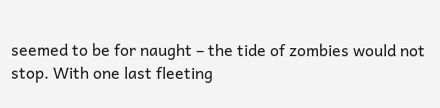seemed to be for naught – the tide of zombies would not stop. With one last fleeting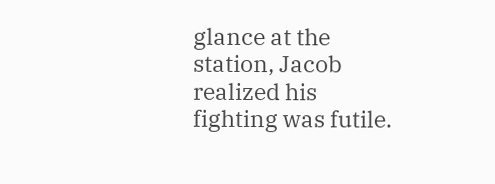glance at the station, Jacob realized his fighting was futile.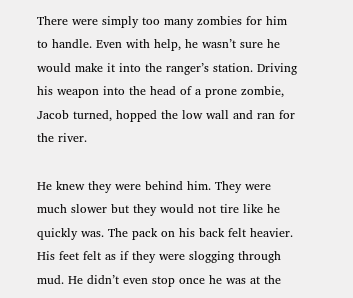There were simply too many zombies for him to handle. Even with help, he wasn’t sure he would make it into the ranger’s station. Driving his weapon into the head of a prone zombie, Jacob turned, hopped the low wall and ran for the river.

He knew they were behind him. They were much slower but they would not tire like he quickly was. The pack on his back felt heavier. His feet felt as if they were slogging through mud. He didn’t even stop once he was at the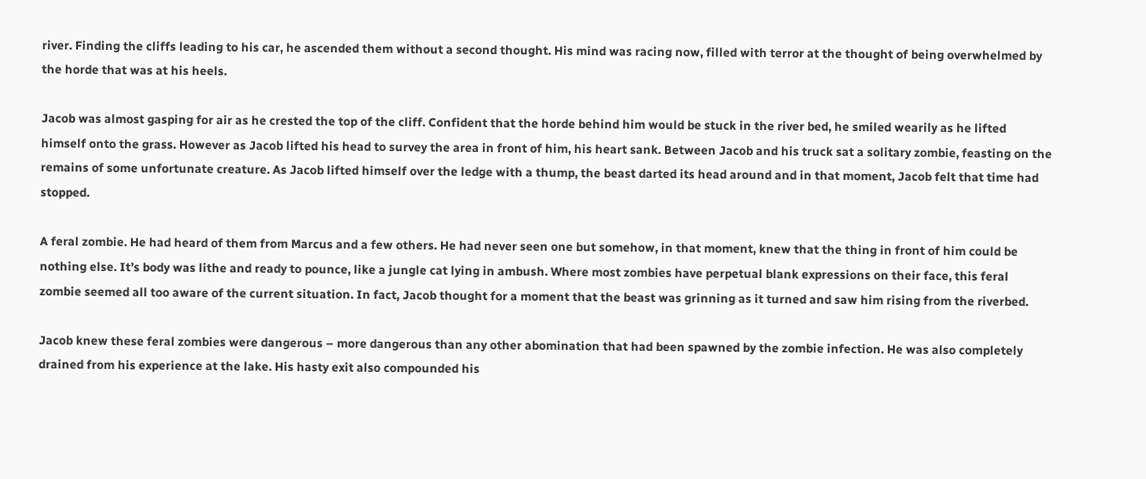river. Finding the cliffs leading to his car, he ascended them without a second thought. His mind was racing now, filled with terror at the thought of being overwhelmed by the horde that was at his heels.

Jacob was almost gasping for air as he crested the top of the cliff. Confident that the horde behind him would be stuck in the river bed, he smiled wearily as he lifted himself onto the grass. However as Jacob lifted his head to survey the area in front of him, his heart sank. Between Jacob and his truck sat a solitary zombie, feasting on the remains of some unfortunate creature. As Jacob lifted himself over the ledge with a thump, the beast darted its head around and in that moment, Jacob felt that time had stopped.

A feral zombie. He had heard of them from Marcus and a few others. He had never seen one but somehow, in that moment, knew that the thing in front of him could be nothing else. It’s body was lithe and ready to pounce, like a jungle cat lying in ambush. Where most zombies have perpetual blank expressions on their face, this feral zombie seemed all too aware of the current situation. In fact, Jacob thought for a moment that the beast was grinning as it turned and saw him rising from the riverbed.

Jacob knew these feral zombies were dangerous – more dangerous than any other abomination that had been spawned by the zombie infection. He was also completely drained from his experience at the lake. His hasty exit also compounded his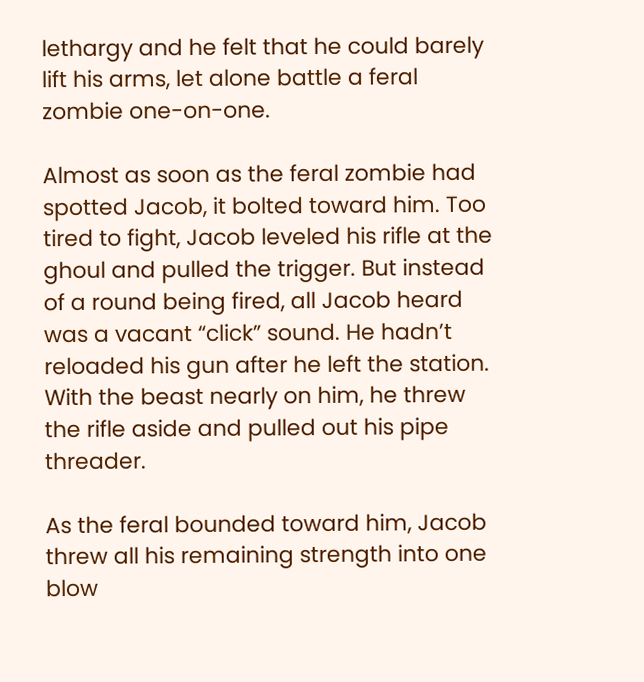lethargy and he felt that he could barely lift his arms, let alone battle a feral zombie one-on-one.

Almost as soon as the feral zombie had spotted Jacob, it bolted toward him. Too tired to fight, Jacob leveled his rifle at the ghoul and pulled the trigger. But instead of a round being fired, all Jacob heard was a vacant “click” sound. He hadn’t reloaded his gun after he left the station. With the beast nearly on him, he threw the rifle aside and pulled out his pipe threader.

As the feral bounded toward him, Jacob threw all his remaining strength into one blow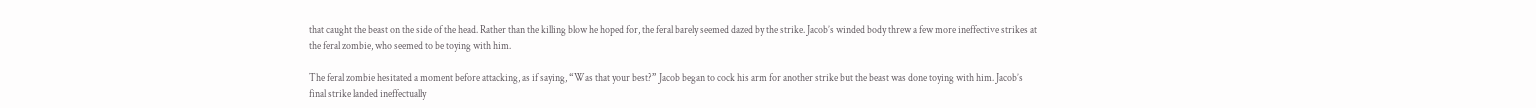that caught the beast on the side of the head. Rather than the killing blow he hoped for, the feral barely seemed dazed by the strike. Jacob’s winded body threw a few more ineffective strikes at the feral zombie, who seemed to be toying with him.

The feral zombie hesitated a moment before attacking, as if saying, “Was that your best?” Jacob began to cock his arm for another strike but the beast was done toying with him. Jacob’s final strike landed ineffectually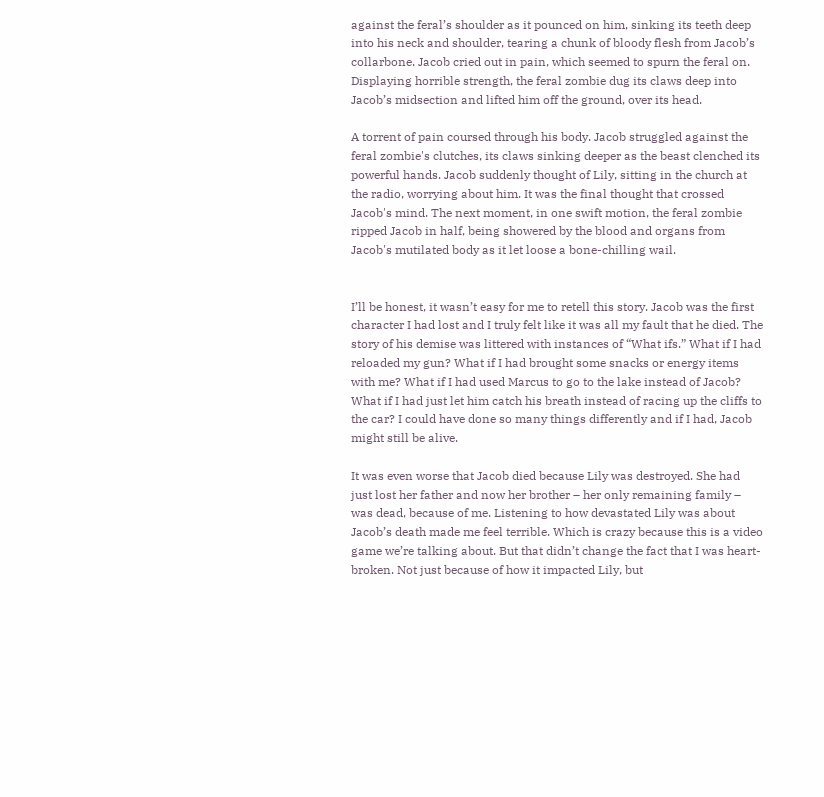against the feral’s shoulder as it pounced on him, sinking its teeth deep into his neck and shoulder, tearing a chunk of bloody flesh from Jacob’s collarbone. Jacob cried out in pain, which seemed to spurn the feral on. Displaying horrible strength, the feral zombie dug its claws deep into Jacob’s midsection and lifted him off the ground, over its head.

A torrent of pain coursed through his body. Jacob struggled against the feral zombie's clutches, its claws sinking deeper as the beast clenched its powerful hands. Jacob suddenly thought of Lily, sitting in the church at the radio, worrying about him. It was the final thought that crossed Jacob's mind. The next moment, in one swift motion, the feral zombie ripped Jacob in half, being showered by the blood and organs from Jacob's mutilated body as it let loose a bone-chilling wail.


I’ll be honest, it wasn’t easy for me to retell this story. Jacob was the first character I had lost and I truly felt like it was all my fault that he died. The story of his demise was littered with instances of “What ifs.” What if I had reloaded my gun? What if I had brought some snacks or energy items with me? What if I had used Marcus to go to the lake instead of Jacob? What if I had just let him catch his breath instead of racing up the cliffs to the car? I could have done so many things differently and if I had, Jacob might still be alive.

It was even worse that Jacob died because Lily was destroyed. She had just lost her father and now her brother – her only remaining family – was dead, because of me. Listening to how devastated Lily was about Jacob’s death made me feel terrible. Which is crazy because this is a video game we’re talking about. But that didn’t change the fact that I was heart-broken. Not just because of how it impacted Lily, but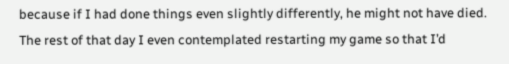because if I had done things even slightly differently, he might not have died. The rest of that day I even contemplated restarting my game so that I’d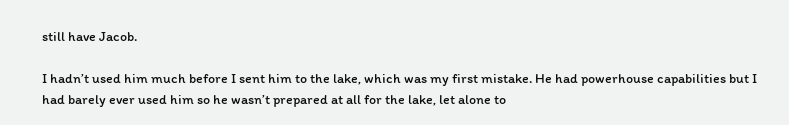still have Jacob.

I hadn’t used him much before I sent him to the lake, which was my first mistake. He had powerhouse capabilities but I had barely ever used him so he wasn’t prepared at all for the lake, let alone to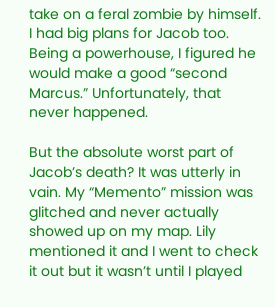take on a feral zombie by himself. I had big plans for Jacob too. Being a powerhouse, I figured he would make a good “second Marcus.” Unfortunately, that never happened.

But the absolute worst part of Jacob’s death? It was utterly in vain. My “Memento” mission was glitched and never actually showed up on my map. Lily mentioned it and I went to check it out but it wasn’t until I played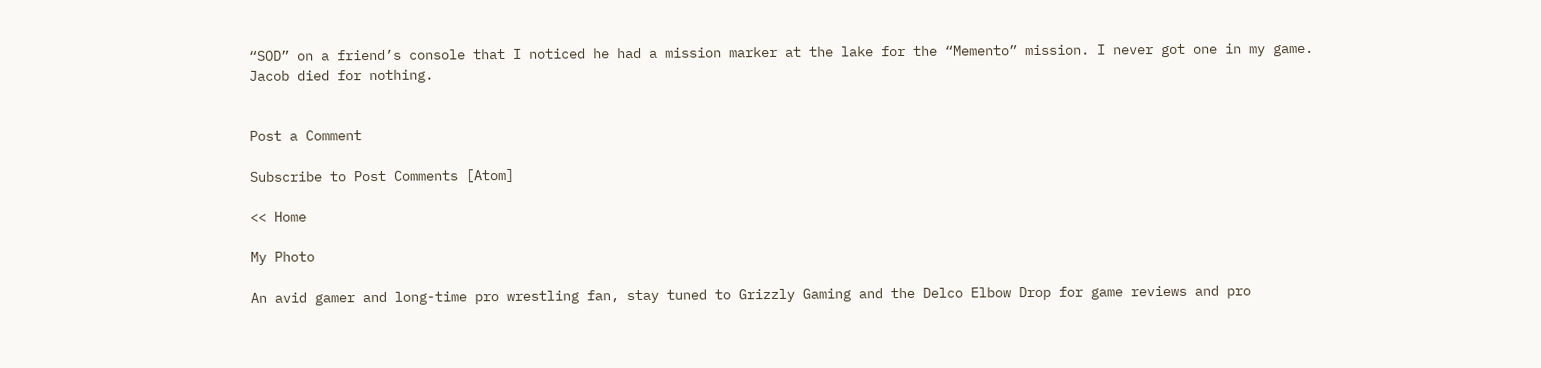“SOD” on a friend’s console that I noticed he had a mission marker at the lake for the “Memento” mission. I never got one in my game. Jacob died for nothing.


Post a Comment

Subscribe to Post Comments [Atom]

<< Home

My Photo

An avid gamer and long-time pro wrestling fan, stay tuned to Grizzly Gaming and the Delco Elbow Drop for game reviews and pro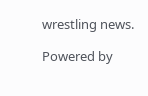wrestling news.

Powered by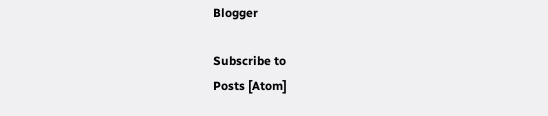Blogger

Subscribe to
Posts [Atom]